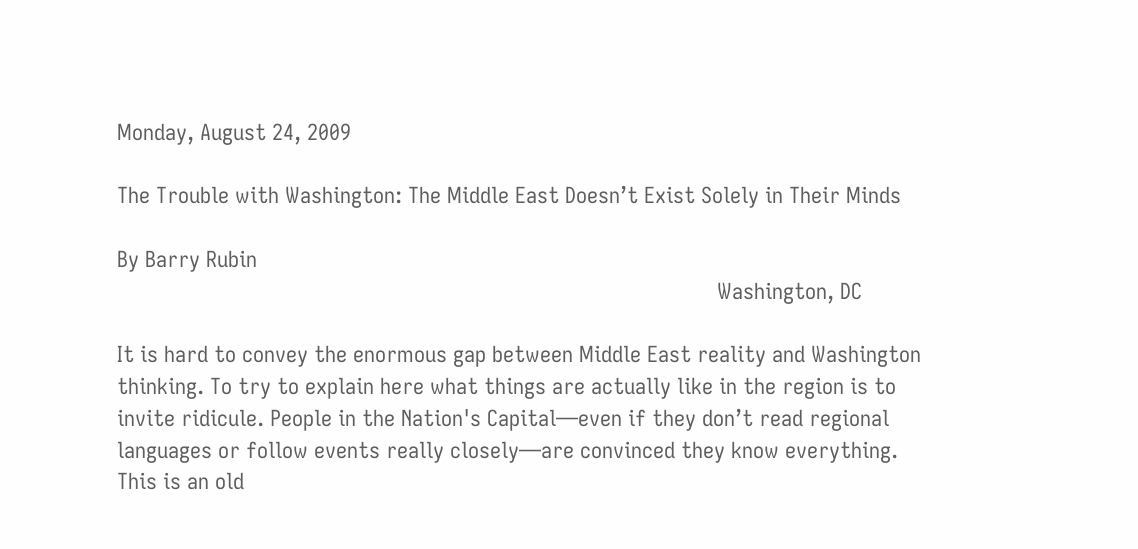Monday, August 24, 2009

The Trouble with Washington: The Middle East Doesn’t Exist Solely in Their Minds

By Barry Rubin
                                                                                                    Washington, DC

It is hard to convey the enormous gap between Middle East reality and Washington thinking. To try to explain here what things are actually like in the region is to invite ridicule. People in the Nation's Capital—even if they don’t read regional languages or follow events really closely—are convinced they know everything. This is an old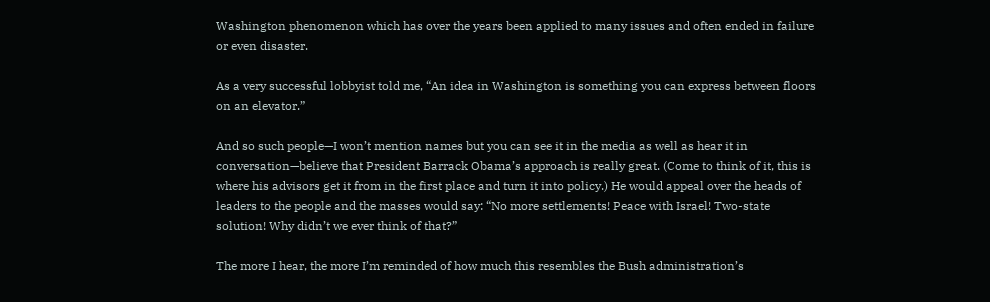Washington phenomenon which has over the years been applied to many issues and often ended in failure or even disaster.

As a very successful lobbyist told me, “An idea in Washington is something you can express between floors on an elevator.”

And so such people—I won’t mention names but you can see it in the media as well as hear it in conversation—believe that President Barrack Obama’s approach is really great. (Come to think of it, this is where his advisors get it from in the first place and turn it into policy.) He would appeal over the heads of leaders to the people and the masses would say: “No more settlements! Peace with Israel! Two-state solution! Why didn’t we ever think of that?”

The more I hear, the more I’m reminded of how much this resembles the Bush administration’s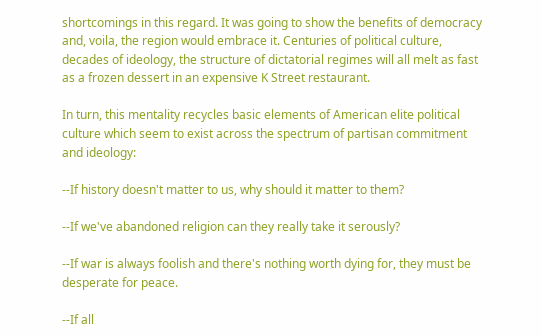shortcomings in this regard. It was going to show the benefits of democracy and, voila, the region would embrace it. Centuries of political culture, decades of ideology, the structure of dictatorial regimes will all melt as fast as a frozen dessert in an expensive K Street restaurant.

In turn, this mentality recycles basic elements of American elite political culture which seem to exist across the spectrum of partisan commitment and ideology:

--If history doesn't matter to us, why should it matter to them?

--If we've abandoned religion can they really take it serously?

--If war is always foolish and there's nothing worth dying for, they must be desperate for peace.

--If all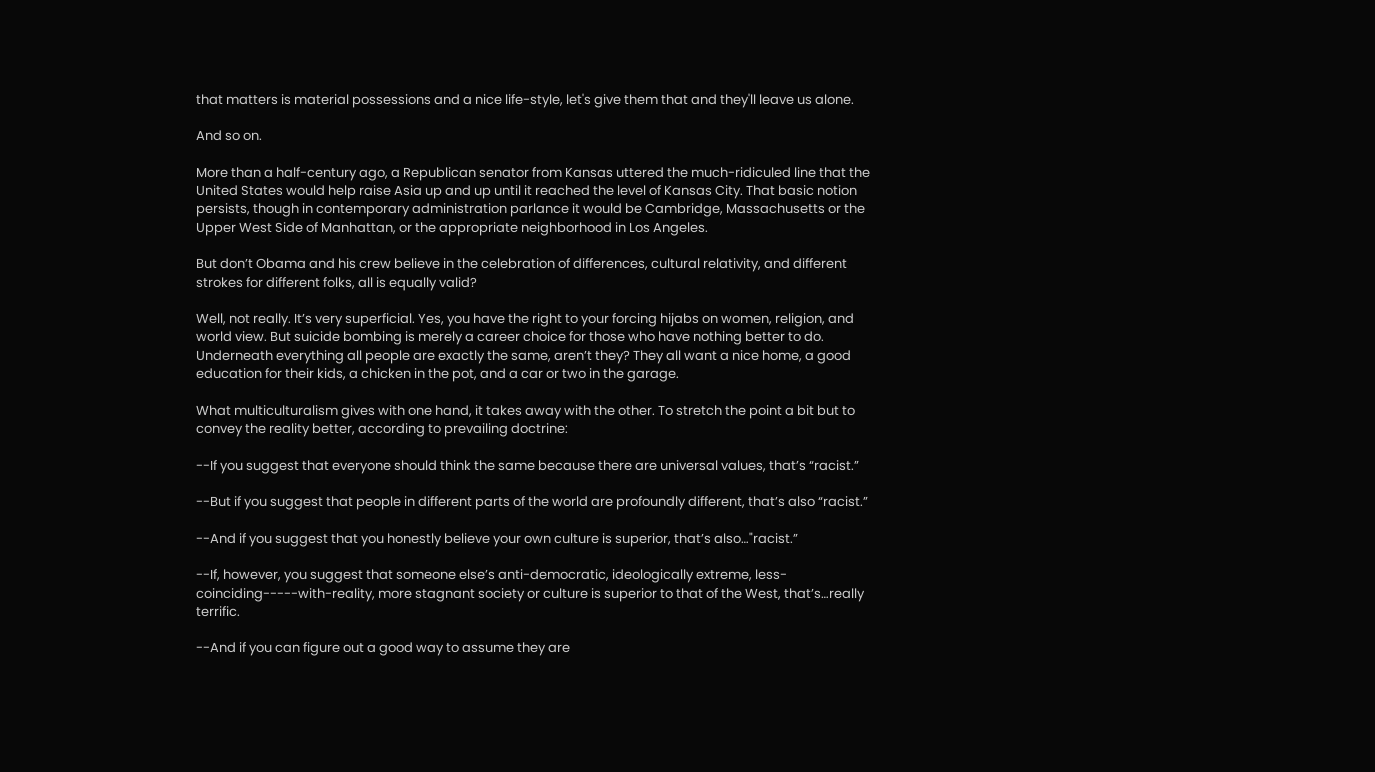that matters is material possessions and a nice life-style, let's give them that and they'll leave us alone.

And so on.

More than a half-century ago, a Republican senator from Kansas uttered the much-ridiculed line that the United States would help raise Asia up and up until it reached the level of Kansas City. That basic notion persists, though in contemporary administration parlance it would be Cambridge, Massachusetts or the Upper West Side of Manhattan, or the appropriate neighborhood in Los Angeles.

But don’t Obama and his crew believe in the celebration of differences, cultural relativity, and different strokes for different folks, all is equally valid?

Well, not really. It’s very superficial. Yes, you have the right to your forcing hijabs on women, religion, and world view. But suicide bombing is merely a career choice for those who have nothing better to do. Underneath everything all people are exactly the same, aren’t they? They all want a nice home, a good education for their kids, a chicken in the pot, and a car or two in the garage.

What multiculturalism gives with one hand, it takes away with the other. To stretch the point a bit but to convey the reality better, according to prevailing doctrine:

--If you suggest that everyone should think the same because there are universal values, that’s “racist.”

--But if you suggest that people in different parts of the world are profoundly different, that’s also “racist.”

--And if you suggest that you honestly believe your own culture is superior, that’s also…"racist.”

--If, however, you suggest that someone else’s anti-democratic, ideologically extreme, less-coinciding-----with-reality, more stagnant society or culture is superior to that of the West, that’s…really terrific.

--And if you can figure out a good way to assume they are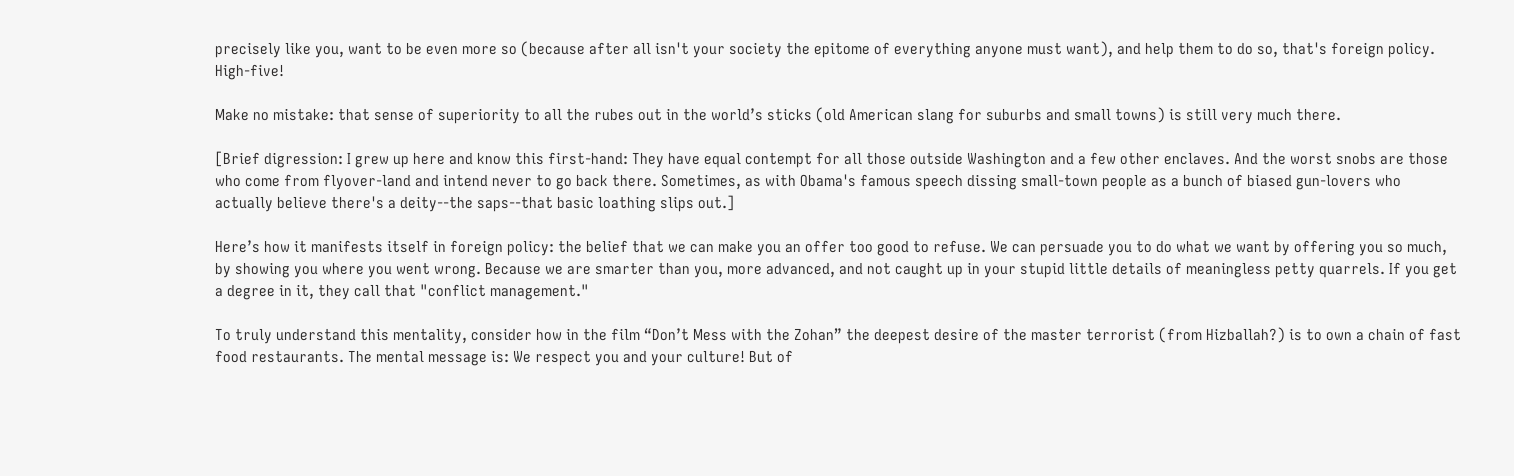precisely like you, want to be even more so (because after all isn't your society the epitome of everything anyone must want), and help them to do so, that's foreign policy. High-five!

Make no mistake: that sense of superiority to all the rubes out in the world’s sticks (old American slang for suburbs and small towns) is still very much there.

[Brief digression: I grew up here and know this first-hand: They have equal contempt for all those outside Washington and a few other enclaves. And the worst snobs are those who come from flyover-land and intend never to go back there. Sometimes, as with Obama's famous speech dissing small-town people as a bunch of biased gun-lovers who actually believe there's a deity--the saps--that basic loathing slips out.]

Here’s how it manifests itself in foreign policy: the belief that we can make you an offer too good to refuse. We can persuade you to do what we want by offering you so much, by showing you where you went wrong. Because we are smarter than you, more advanced, and not caught up in your stupid little details of meaningless petty quarrels. If you get a degree in it, they call that "conflict management."

To truly understand this mentality, consider how in the film “Don’t Mess with the Zohan” the deepest desire of the master terrorist (from Hizballah?) is to own a chain of fast food restaurants. The mental message is: We respect you and your culture! But of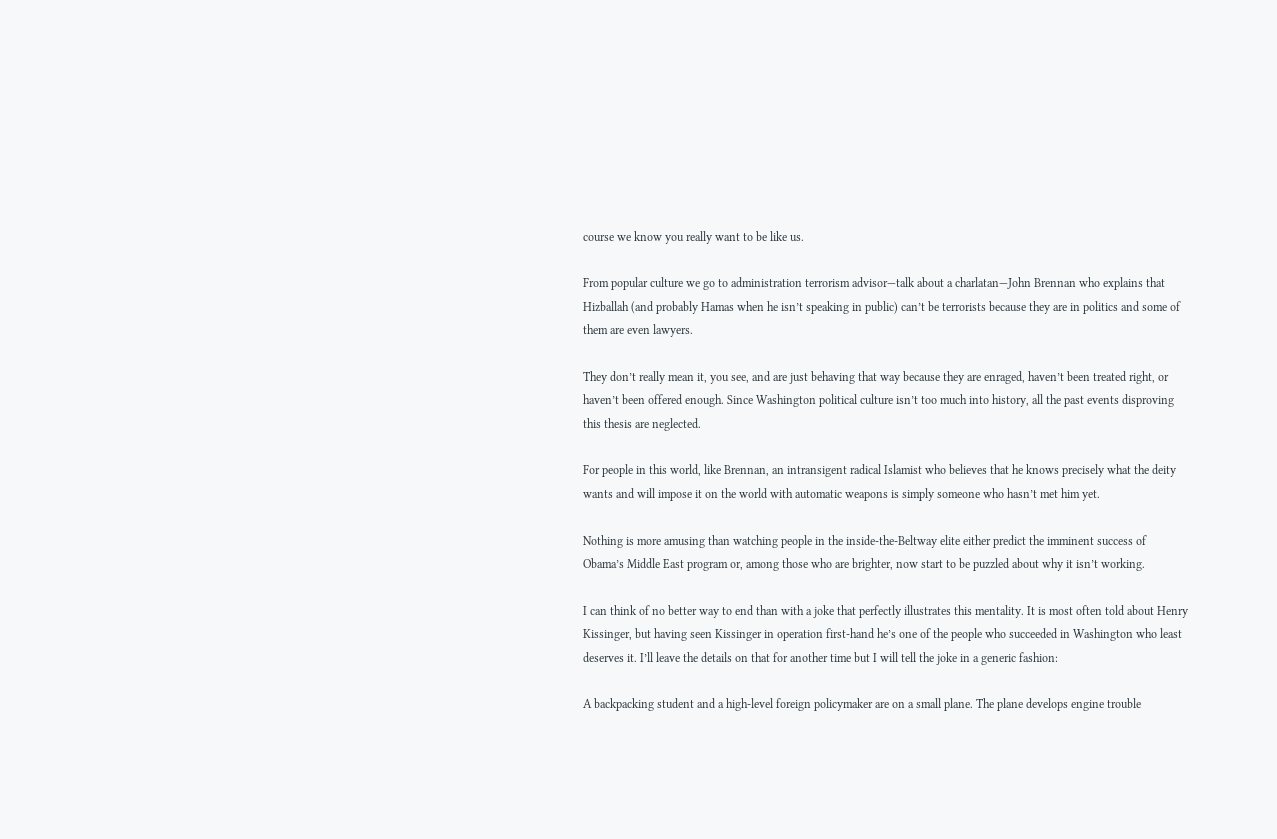course we know you really want to be like us.

From popular culture we go to administration terrorism advisor—talk about a charlatan—John Brennan who explains that Hizballah (and probably Hamas when he isn’t speaking in public) can’t be terrorists because they are in politics and some of them are even lawyers.

They don’t really mean it, you see, and are just behaving that way because they are enraged, haven’t been treated right, or haven’t been offered enough. Since Washington political culture isn’t too much into history, all the past events disproving this thesis are neglected.

For people in this world, like Brennan, an intransigent radical Islamist who believes that he knows precisely what the deity wants and will impose it on the world with automatic weapons is simply someone who hasn’t met him yet.

Nothing is more amusing than watching people in the inside-the-Beltway elite either predict the imminent success of Obama’s Middle East program or, among those who are brighter, now start to be puzzled about why it isn’t working.

I can think of no better way to end than with a joke that perfectly illustrates this mentality. It is most often told about Henry Kissinger, but having seen Kissinger in operation first-hand he’s one of the people who succeeded in Washington who least deserves it. I’ll leave the details on that for another time but I will tell the joke in a generic fashion:

A backpacking student and a high-level foreign policymaker are on a small plane. The plane develops engine trouble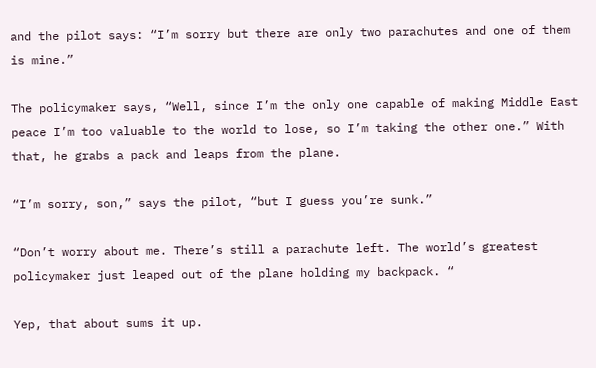and the pilot says: “I’m sorry but there are only two parachutes and one of them is mine.”

The policymaker says, “Well, since I’m the only one capable of making Middle East peace I’m too valuable to the world to lose, so I’m taking the other one.” With that, he grabs a pack and leaps from the plane.

“I’m sorry, son,” says the pilot, “but I guess you’re sunk.”

“Don’t worry about me. There’s still a parachute left. The world’s greatest policymaker just leaped out of the plane holding my backpack. “

Yep, that about sums it up.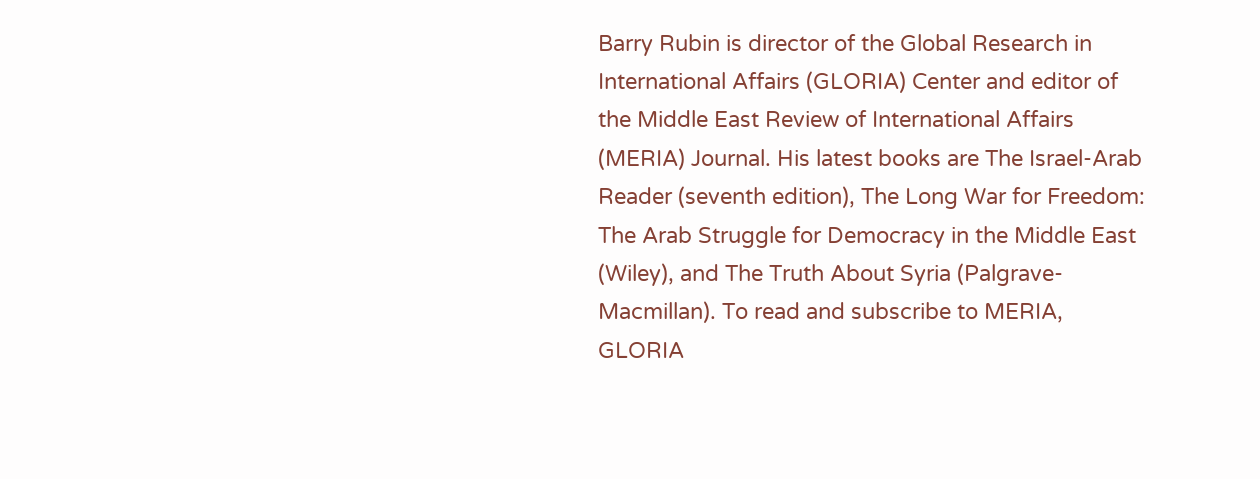Barry Rubin is director of the Global Research in International Affairs (GLORIA) Center and editor of the Middle East Review of International Affairs (MERIA) Journal. His latest books are The Israel-Arab Reader (seventh edition), The Long War for Freedom: The Arab Struggle for Democracy in the Middle East (Wiley), and The Truth About Syria (Palgrave-Macmillan). To read and subscribe to MERIA, GLORIA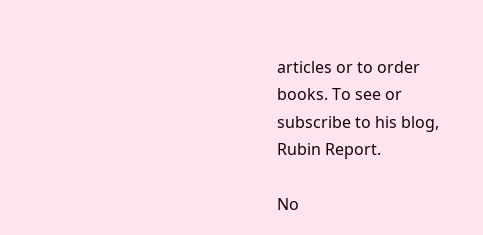articles or to order books. To see or subscribe to his blog, Rubin Report.

No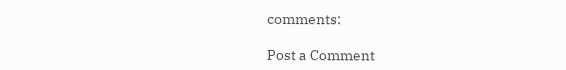comments:

Post a Comment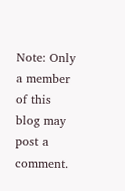Note: Only a member of this blog may post a comment.